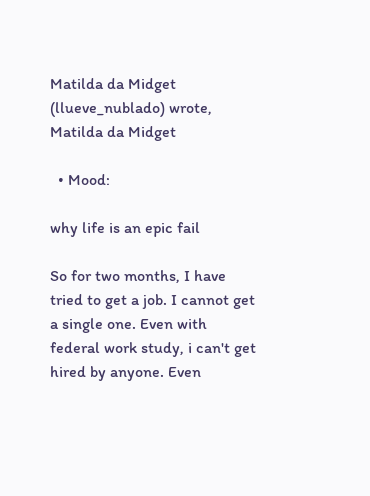Matilda da Midget (llueve_nublado) wrote,
Matilda da Midget

  • Mood:

why life is an epic fail

So for two months, I have tried to get a job. I cannot get a single one. Even with federal work study, i can't get hired by anyone. Even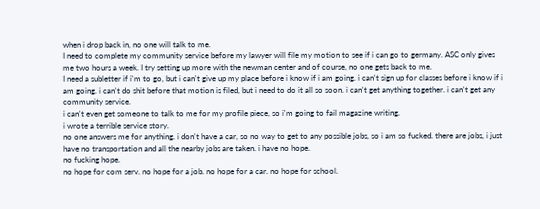when i drop back in, no one will talk to me.
I need to complete my community service before my lawyer will file my motion to see if i can go to germany. ASC only gives me two hours a week. I try setting up more with the newman center and of course, no one gets back to me.
I need a subletter if i'm to go, but i can't give up my place before i know if i am going. i can't sign up for classes before i know if i am going. i can't do shit before that motion is filed, but i need to do it all so soon. i can't get anything together. i can't get any community service.
i can't even get someone to talk to me for my profile piece, so i'm going to fail magazine writing.
i wrote a terrible service story.
no one answers me for anything. i don't have a car, so no way to get to any possible jobs, so i am so fucked. there are jobs, i just have no transportation and all the nearby jobs are taken. i have no hope.
no fucking hope.
no hope for com serv. no hope for a job. no hope for a car. no hope for school.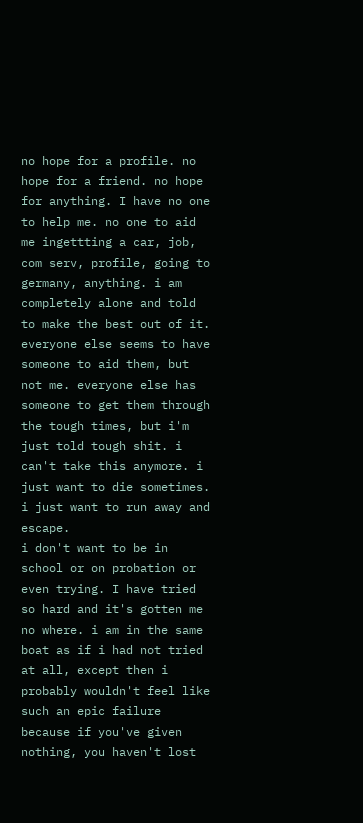no hope for a profile. no hope for a friend. no hope for anything. I have no one to help me. no one to aid me ingettting a car, job, com serv, profile, going to germany, anything. i am completely alone and told to make the best out of it. everyone else seems to have someone to aid them, but not me. everyone else has someone to get them through the tough times, but i'm just told tough shit. i can't take this anymore. i just want to die sometimes. i just want to run away and escape.
i don't want to be in school or on probation or even trying. I have tried so hard and it's gotten me no where. i am in the same boat as if i had not tried at all, except then i probably wouldn't feel like such an epic failure because if you've given nothing, you haven't lost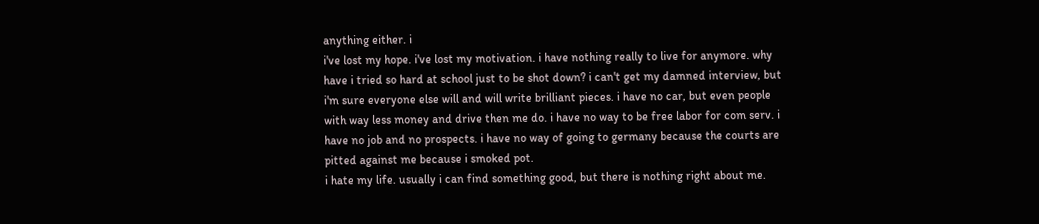anything either. i
i've lost my hope. i've lost my motivation. i have nothing really to live for anymore. why have i tried so hard at school just to be shot down? i can't get my damned interview, but i'm sure everyone else will and will write brilliant pieces. i have no car, but even people with way less money and drive then me do. i have no way to be free labor for com serv. i have no job and no prospects. i have no way of going to germany because the courts are pitted against me because i smoked pot.
i hate my life. usually i can find something good, but there is nothing right about me.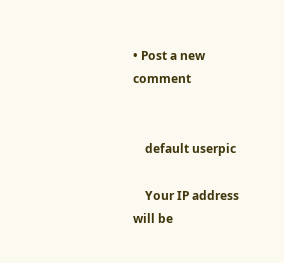• Post a new comment


    default userpic

    Your IP address will be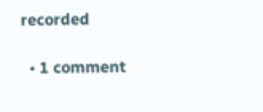recorded

  • 1 comment